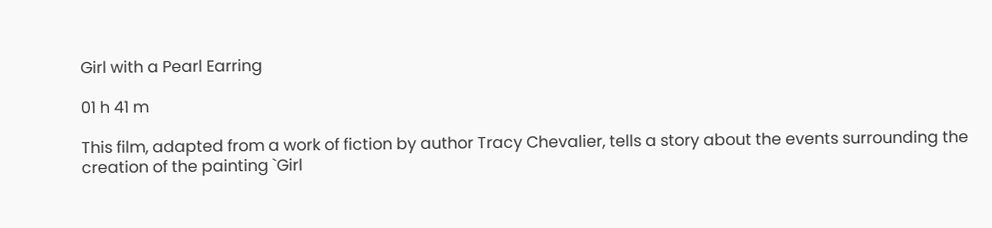Girl with a Pearl Earring

01 h 41 m

This film, adapted from a work of fiction by author Tracy Chevalier, tells a story about the events surrounding the creation of the painting `Girl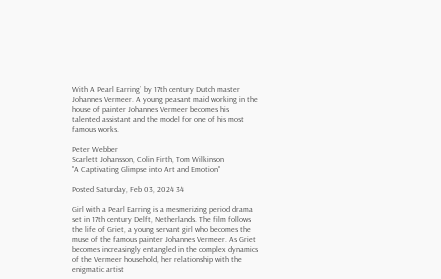With A Pearl Earring` by 17th century Dutch master Johannes Vermeer. A young peasant maid working in the house of painter Johannes Vermeer becomes his talented assistant and the model for one of his most famous works.

Peter Webber
Scarlett Johansson, Colin Firth, Tom Wilkinson
"A Captivating Glimpse into Art and Emotion"

Posted Saturday, Feb 03, 2024 34

Girl with a Pearl Earring is a mesmerizing period drama set in 17th century Delft, Netherlands. The film follows the life of Griet, a young servant girl who becomes the muse of the famous painter Johannes Vermeer. As Griet becomes increasingly entangled in the complex dynamics of the Vermeer household, her relationship with the enigmatic artist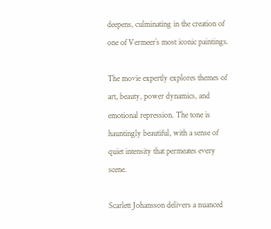deepens, culminating in the creation of one of Vermeer`s most iconic paintings.

The movie expertly explores themes of art, beauty, power dynamics, and emotional repression. The tone is hauntingly beautiful, with a sense of quiet intensity that permeates every scene.

Scarlett Johansson delivers a nuanced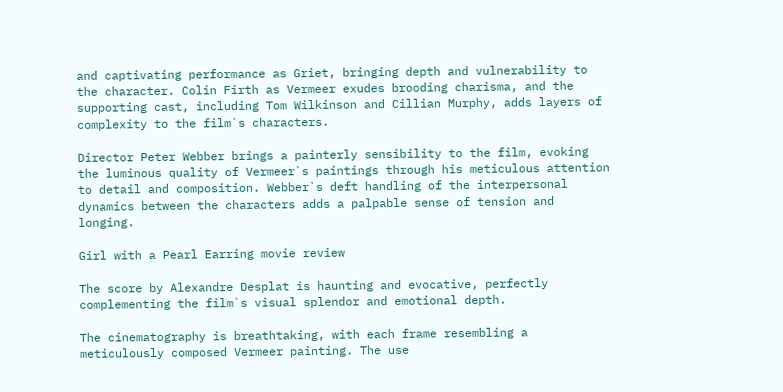and captivating performance as Griet, bringing depth and vulnerability to the character. Colin Firth as Vermeer exudes brooding charisma, and the supporting cast, including Tom Wilkinson and Cillian Murphy, adds layers of complexity to the film`s characters.

Director Peter Webber brings a painterly sensibility to the film, evoking the luminous quality of Vermeer`s paintings through his meticulous attention to detail and composition. Webber`s deft handling of the interpersonal dynamics between the characters adds a palpable sense of tension and longing.

Girl with a Pearl Earring movie review

The score by Alexandre Desplat is haunting and evocative, perfectly complementing the film`s visual splendor and emotional depth.

The cinematography is breathtaking, with each frame resembling a meticulously composed Vermeer painting. The use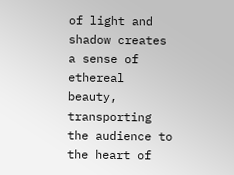of light and shadow creates a sense of ethereal beauty, transporting the audience to the heart of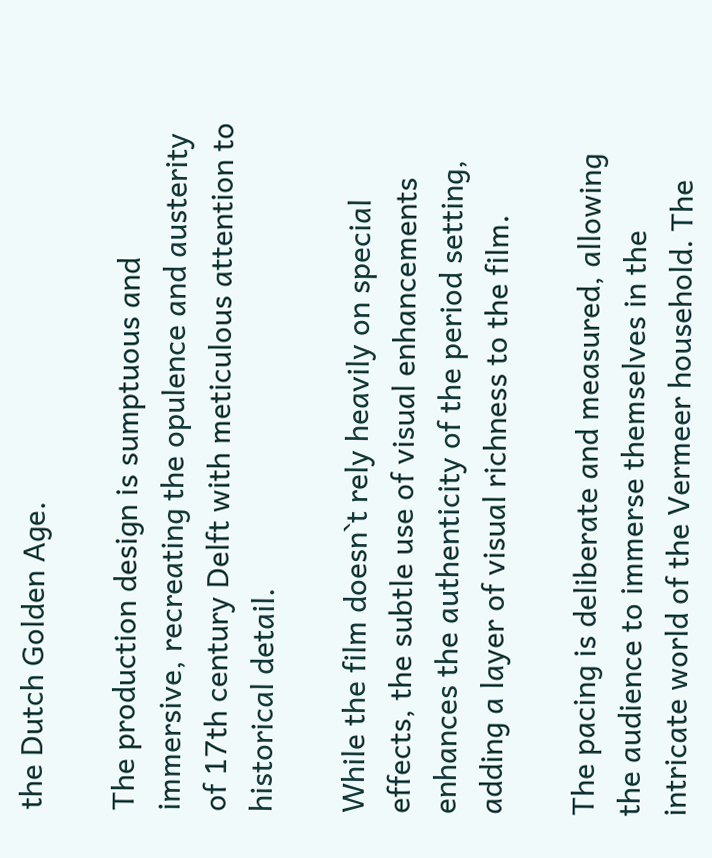the Dutch Golden Age.

The production design is sumptuous and immersive, recreating the opulence and austerity of 17th century Delft with meticulous attention to historical detail.

While the film doesn`t rely heavily on special effects, the subtle use of visual enhancements enhances the authenticity of the period setting, adding a layer of visual richness to the film.

The pacing is deliberate and measured, allowing the audience to immerse themselves in the intricate world of the Vermeer household. The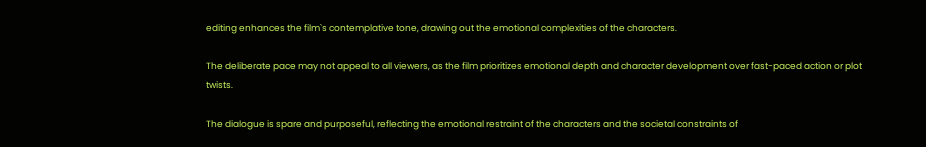editing enhances the film`s contemplative tone, drawing out the emotional complexities of the characters.

The deliberate pace may not appeal to all viewers, as the film prioritizes emotional depth and character development over fast-paced action or plot twists.

The dialogue is spare and purposeful, reflecting the emotional restraint of the characters and the societal constraints of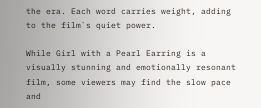the era. Each word carries weight, adding to the film`s quiet power.

While Girl with a Pearl Earring is a visually stunning and emotionally resonant film, some viewers may find the slow pace and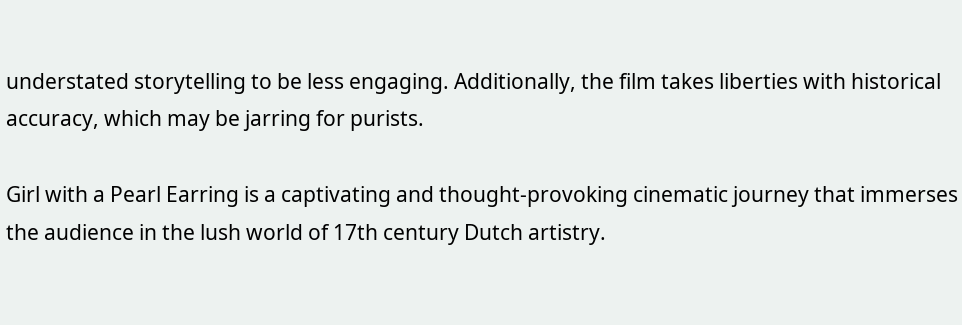understated storytelling to be less engaging. Additionally, the film takes liberties with historical accuracy, which may be jarring for purists.

Girl with a Pearl Earring is a captivating and thought-provoking cinematic journey that immerses the audience in the lush world of 17th century Dutch artistry.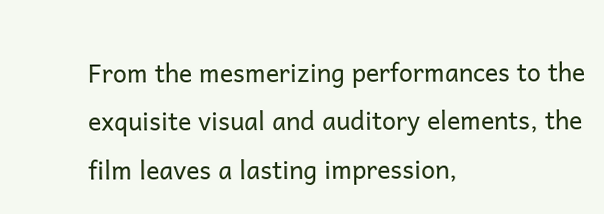From the mesmerizing performances to the exquisite visual and auditory elements, the film leaves a lasting impression,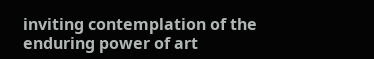inviting contemplation of the enduring power of art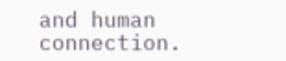and human connection.